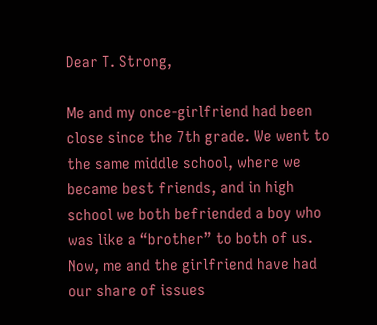Dear T. Strong,

Me and my once-girlfriend had been close since the 7th grade. We went to the same middle school, where we became best friends, and in high school we both befriended a boy who was like a “brother” to both of us. Now, me and the girlfriend have had our share of issues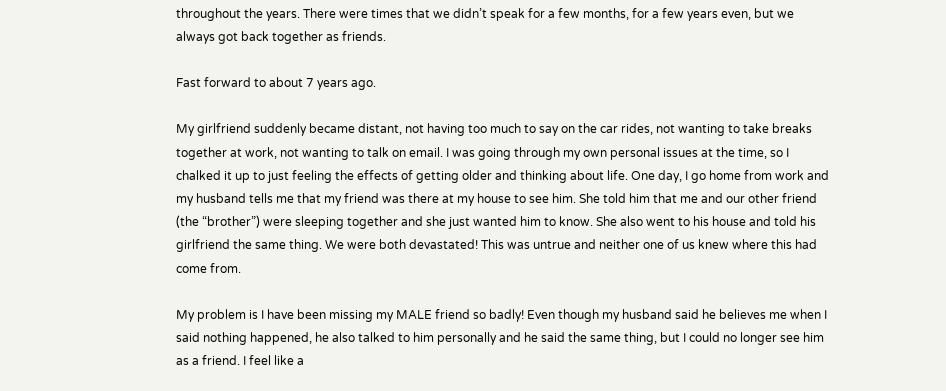throughout the years. There were times that we didn’t speak for a few months, for a few years even, but we always got back together as friends.

Fast forward to about 7 years ago.

My girlfriend suddenly became distant, not having too much to say on the car rides, not wanting to take breaks together at work, not wanting to talk on email. I was going through my own personal issues at the time, so I chalked it up to just feeling the effects of getting older and thinking about life. One day, I go home from work and my husband tells me that my friend was there at my house to see him. She told him that me and our other friend (the “brother”) were sleeping together and she just wanted him to know. She also went to his house and told his girlfriend the same thing. We were both devastated! This was untrue and neither one of us knew where this had come from.

My problem is I have been missing my MALE friend so badly! Even though my husband said he believes me when I said nothing happened, he also talked to him personally and he said the same thing, but I could no longer see him as a friend. I feel like a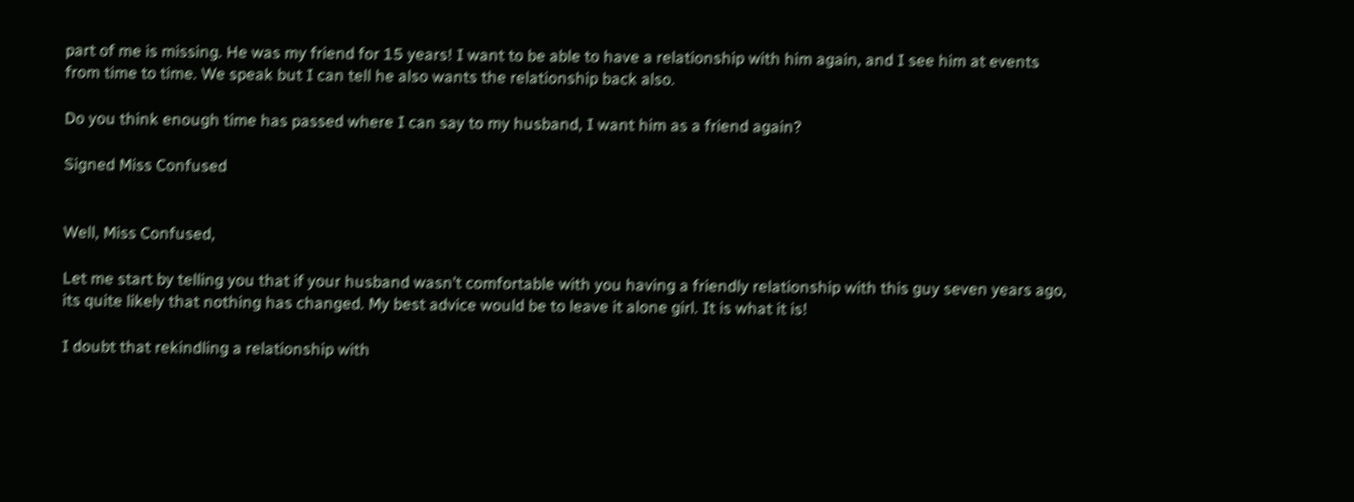part of me is missing. He was my friend for 15 years! I want to be able to have a relationship with him again, and I see him at events from time to time. We speak but I can tell he also wants the relationship back also.

Do you think enough time has passed where I can say to my husband, I want him as a friend again?

Signed Miss Confused


Well, Miss Confused,

Let me start by telling you that if your husband wasn’t comfortable with you having a friendly relationship with this guy seven years ago, its quite likely that nothing has changed. My best advice would be to leave it alone girl. It is what it is!

I doubt that rekindling a relationship with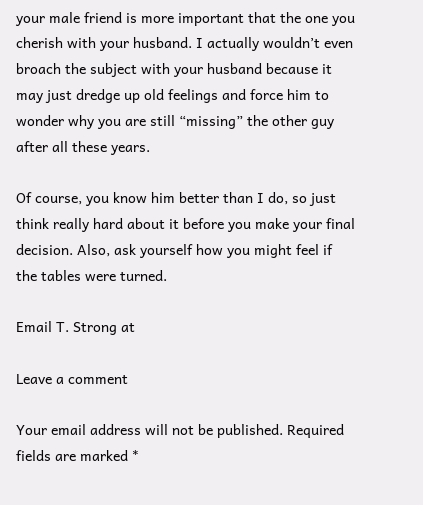your male friend is more important that the one you cherish with your husband. I actually wouldn’t even broach the subject with your husband because it may just dredge up old feelings and force him to wonder why you are still “missing” the other guy after all these years.

Of course, you know him better than I do, so just think really hard about it before you make your final decision. Also, ask yourself how you might feel if the tables were turned.

Email T. Strong at

Leave a comment

Your email address will not be published. Required fields are marked *